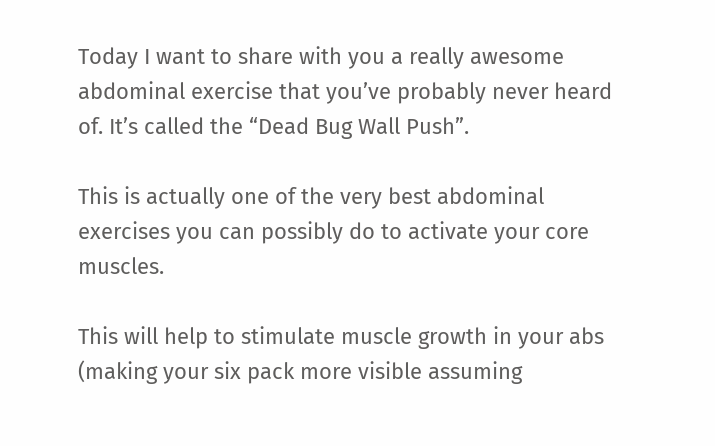Today I want to share with you a really awesome abdominal exercise that you’ve probably never heard of. It’s called the “Dead Bug Wall Push”.

This is actually one of the very best abdominal exercises you can possibly do to activate your core muscles.

This will help to stimulate muscle growth in your abs (making your six pack more visible assuming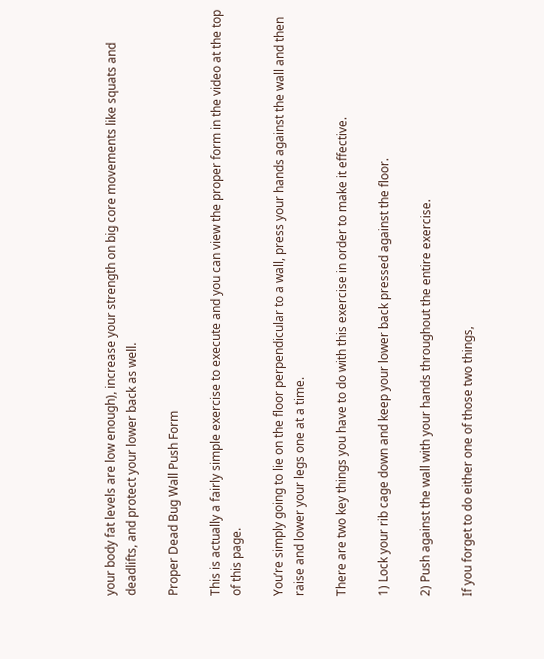your body fat levels are low enough), increase your strength on big core movements like squats and deadlifts, and protect your lower back as well.

Proper Dead Bug Wall Push Form

This is actually a fairly simple exercise to execute and you can view the proper form in the video at the top of this page.

You’re simply going to lie on the floor perpendicular to a wall, press your hands against the wall and then raise and lower your legs one at a time.

There are two key things you have to do with this exercise in order to make it effective.

1) Lock your rib cage down and keep your lower back pressed against the floor.

2) Push against the wall with your hands throughout the entire exercise.

If you forget to do either one of those two things,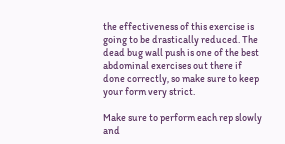the effectiveness of this exercise is going to be drastically reduced. The dead bug wall push is one of the best abdominal exercises out there if done correctly, so make sure to keep your form very strict.

Make sure to perform each rep slowly and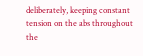deliberately, keeping constant tension on the abs throughout the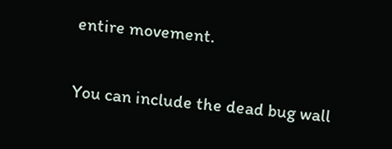entire movement.

You can include the dead bug wall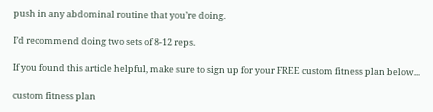push in any abdominal routine that you’re doing.

I’d recommend doing two sets of 8-12 reps.

If you found this article helpful, make sure to sign up for your FREE custom fitness plan below...

custom fitness plan